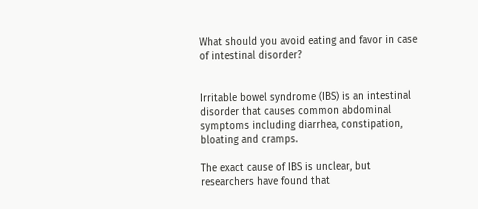What should you avoid eating and favor in case of intestinal disorder?


Irritable bowel syndrome (IBS) is an intestinal disorder that causes common abdominal symptoms including diarrhea, constipation, bloating and cramps.

The exact cause of IBS is unclear, but researchers have found that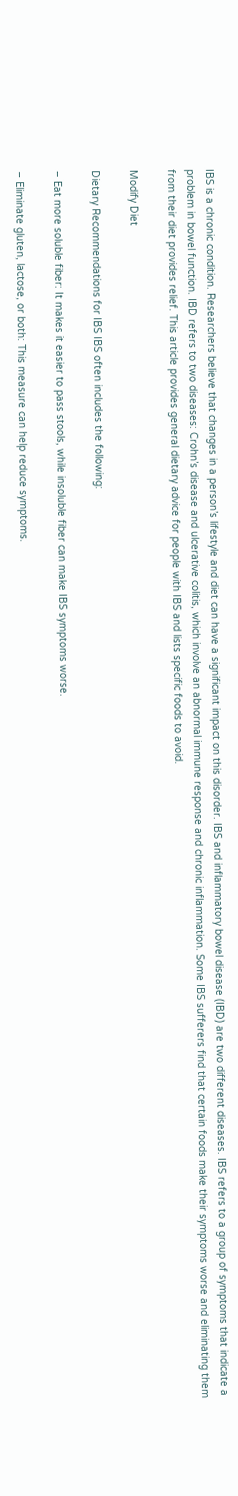IBS is a chronic condition. Researchers believe that changes in a person’s lifestyle and diet can have a significant impact on this disorder. IBS and inflammatory bowel disease (IBD) are two different diseases. IBS refers to a group of symptoms that indicate a problem in bowel function. IBD refers to two diseases: Crohn’s disease and ulcerative colitis, which involve an abnormal immune response and chronic inflammation. Some IBS sufferers find that certain foods make their symptoms worse and eliminating them from their diet provides relief. This article provides general dietary advice for people with IBS and lists specific foods to avoid.

Modify Diet

Dietary Recommendations for IBS IBS often includes the following:

– Eat more soluble fiber: It makes it easier to pass stools, while insoluble fiber can make IBS symptoms worse.

– Eliminate gluten, lactose, or both: This measure can help reduce symptoms.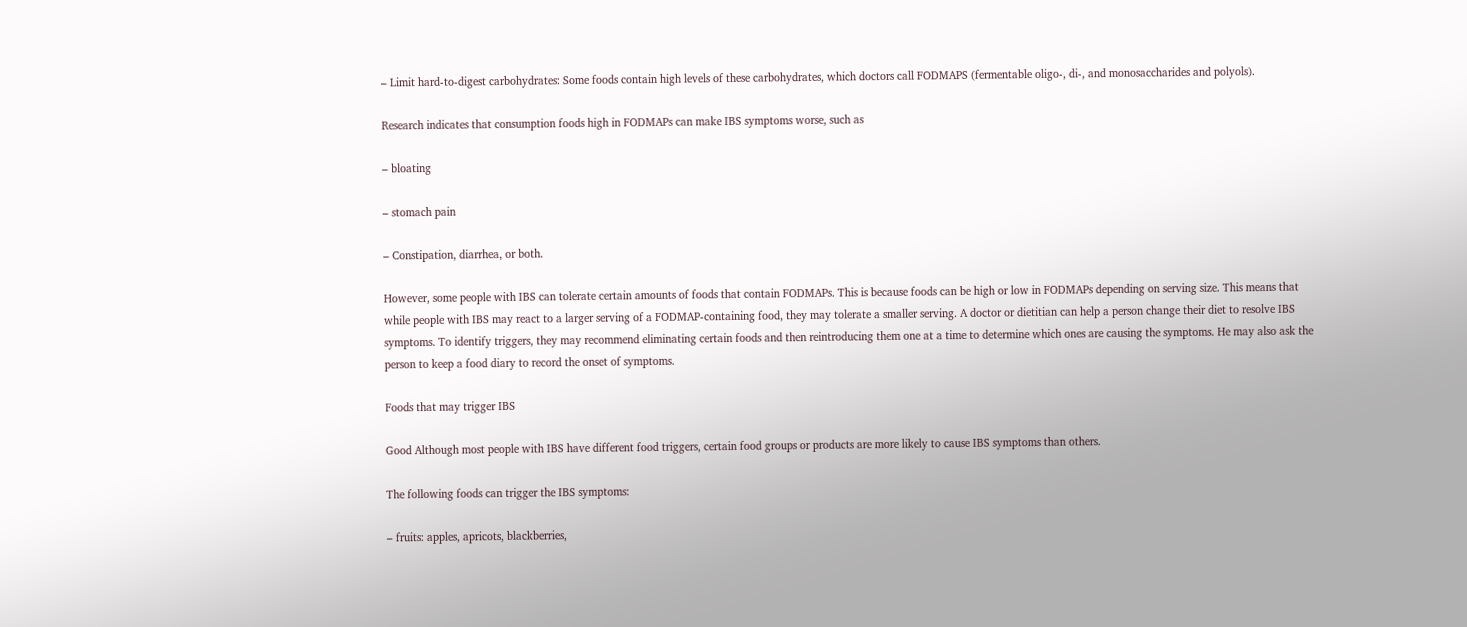– Limit hard-to-digest carbohydrates: Some foods contain high levels of these carbohydrates, which doctors call FODMAPS (fermentable oligo-, di-, and monosaccharides and polyols).

Research indicates that consumption foods high in FODMAPs can make IBS symptoms worse, such as

– bloating

– stomach pain

– Constipation, diarrhea, or both.

However, some people with IBS can tolerate certain amounts of foods that contain FODMAPs. This is because foods can be high or low in FODMAPs depending on serving size. This means that while people with IBS may react to a larger serving of a FODMAP-containing food, they may tolerate a smaller serving. A doctor or dietitian can help a person change their diet to resolve IBS symptoms. To identify triggers, they may recommend eliminating certain foods and then reintroducing them one at a time to determine which ones are causing the symptoms. He may also ask the person to keep a food diary to record the onset of symptoms.

Foods that may trigger IBS

Good Although most people with IBS have different food triggers, certain food groups or products are more likely to cause IBS symptoms than others.

The following foods can trigger the IBS symptoms:

– fruits: apples, apricots, blackberries,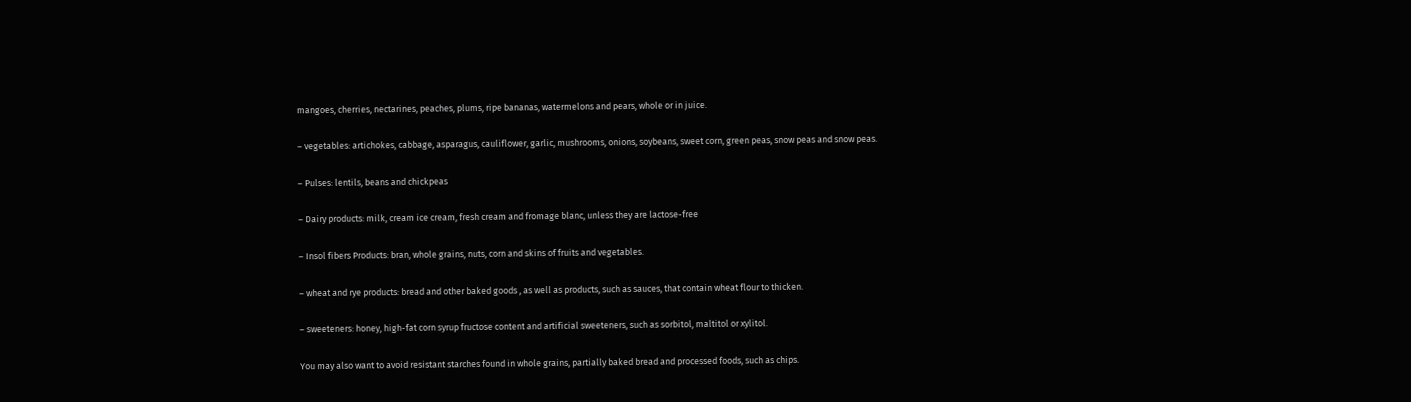mangoes, cherries, nectarines, peaches, plums, ripe bananas, watermelons and pears, whole or in juice.

– vegetables: artichokes, cabbage, asparagus, cauliflower, garlic, mushrooms, onions, soybeans, sweet corn, green peas, snow peas and snow peas.

– Pulses: lentils, beans and chickpeas

– Dairy products: milk, cream ice cream, fresh cream and fromage blanc, unless they are lactose-free

– Insol fibers Products: bran, whole grains, nuts, corn and skins of fruits and vegetables.

– wheat and rye products: bread and other baked goods , as well as products, such as sauces, that contain wheat flour to thicken.

– sweeteners: honey, high-fat corn syrup fructose content and artificial sweeteners, such as sorbitol, maltitol or xylitol.

You may also want to avoid resistant starches found in whole grains, partially baked bread and processed foods, such as chips.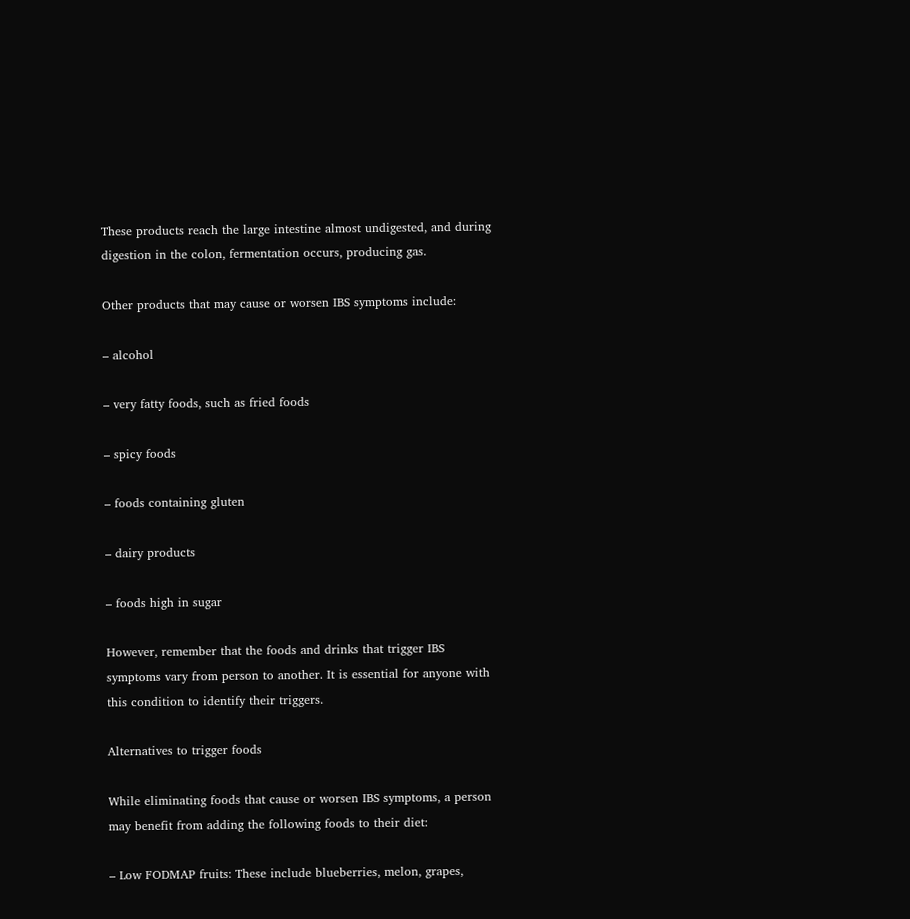These products reach the large intestine almost undigested, and during digestion in the colon, fermentation occurs, producing gas.

Other products that may cause or worsen IBS symptoms include:

– alcohol

– very fatty foods, such as fried foods

– spicy foods

– foods containing gluten

– dairy products

– foods high in sugar

However, remember that the foods and drinks that trigger IBS symptoms vary from person to another. It is essential for anyone with this condition to identify their triggers.

Alternatives to trigger foods

While eliminating foods that cause or worsen IBS symptoms, a person may benefit from adding the following foods to their diet:

– Low FODMAP fruits: These include blueberries, melon, grapes,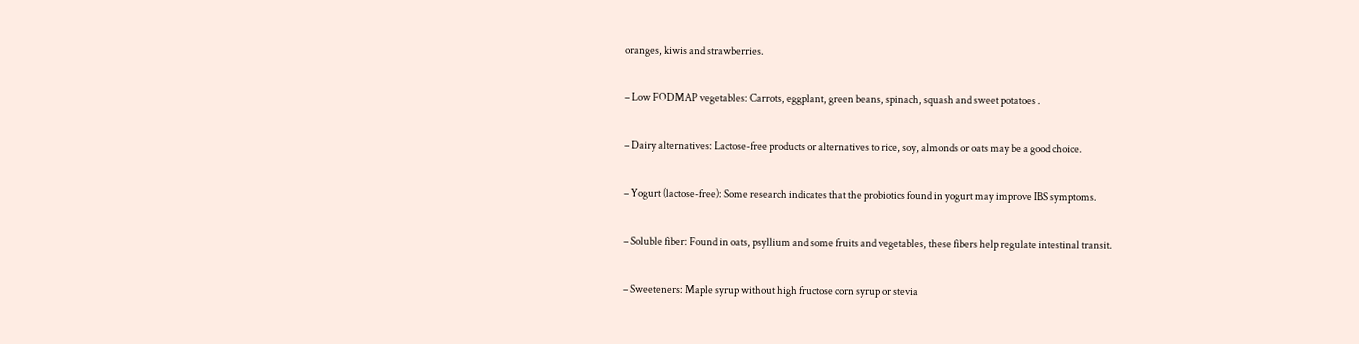oranges, kiwis and strawberries.

– Low FODMAP vegetables: Carrots, eggplant, green beans, spinach, squash and sweet potatoes .

– Dairy alternatives: Lactose-free products or alternatives to rice, soy, almonds or oats may be a good choice.

– Yogurt (lactose-free): Some research indicates that the probiotics found in yogurt may improve IBS symptoms.

– Soluble fiber: Found in oats, psyllium and some fruits and vegetables, these fibers help regulate intestinal transit.

– Sweeteners: Maple syrup without high fructose corn syrup or stevia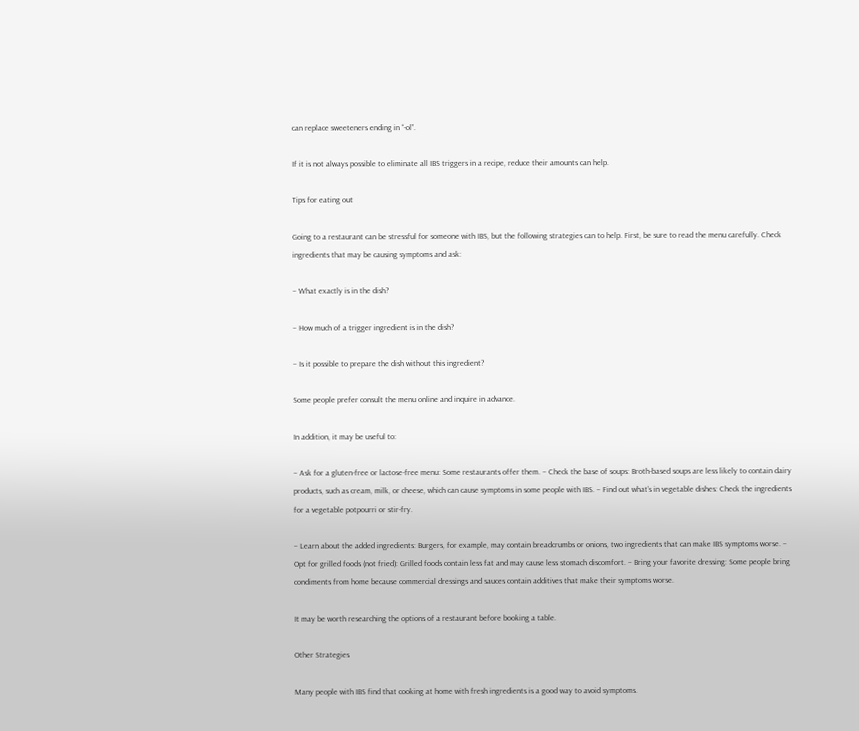can replace sweeteners ending in “-ol”.

If it is not always possible to eliminate all IBS triggers in a recipe, reduce their amounts can help.

Tips for eating out

Going to a restaurant can be stressful for someone with IBS, but the following strategies can to help. First, be sure to read the menu carefully. Check ingredients that may be causing symptoms and ask:

– What exactly is in the dish?

– How much of a trigger ingredient is in the dish?

– Is it possible to prepare the dish without this ingredient?

Some people prefer consult the menu online and inquire in advance.

In addition, it may be useful to:

– Ask for a gluten-free or lactose-free menu: Some restaurants offer them. – Check the base of soups: Broth-based soups are less likely to contain dairy products, such as cream, milk, or cheese, which can cause symptoms in some people with IBS. – Find out what’s in vegetable dishes: Check the ingredients for a vegetable potpourri or stir-fry.

– Learn about the added ingredients: Burgers, for example, may contain breadcrumbs or onions, two ingredients that can make IBS symptoms worse. – Opt for grilled foods (not fried): Grilled foods contain less fat and may cause less stomach discomfort. – Bring your favorite dressing: Some people bring condiments from home because commercial dressings and sauces contain additives that make their symptoms worse.

It may be worth researching the options of a restaurant before booking a table.

Other Strategies

Many people with IBS find that cooking at home with fresh ingredients is a good way to avoid symptoms.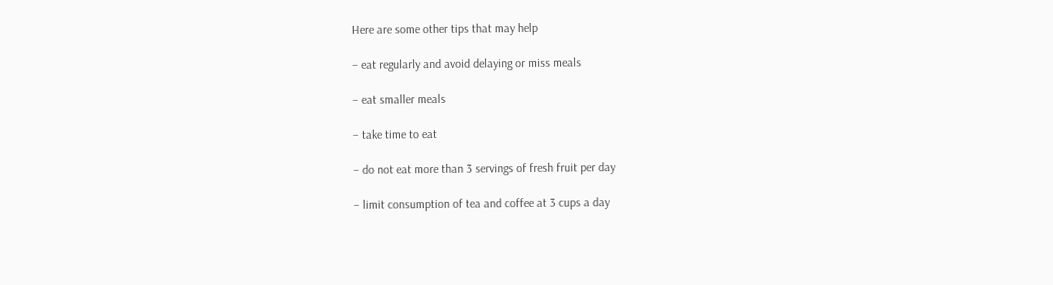Here are some other tips that may help

– eat regularly and avoid delaying or miss meals

– eat smaller meals

– take time to eat

– do not eat more than 3 servings of fresh fruit per day

– limit consumption of tea and coffee at 3 cups a day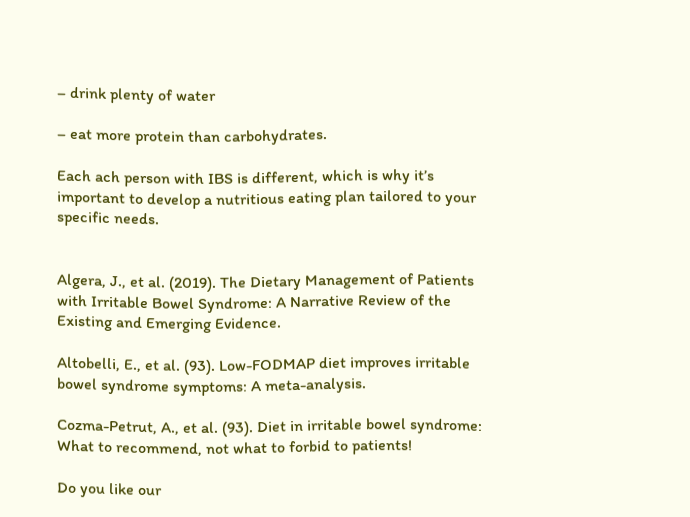– drink plenty of water

– eat more protein than carbohydrates.

Each ach person with IBS is different, which is why it’s important to develop a nutritious eating plan tailored to your specific needs.


Algera, J., et al. (2019). The Dietary Management of Patients with Irritable Bowel Syndrome: A Narrative Review of the Existing and Emerging Evidence.

Altobelli, E., et al. (93). Low-FODMAP diet improves irritable bowel syndrome symptoms: A meta-analysis.

Cozma-Petrut, A., et al. (93). Diet in irritable bowel syndrome: What to recommend, not what to forbid to patients!

Do you like our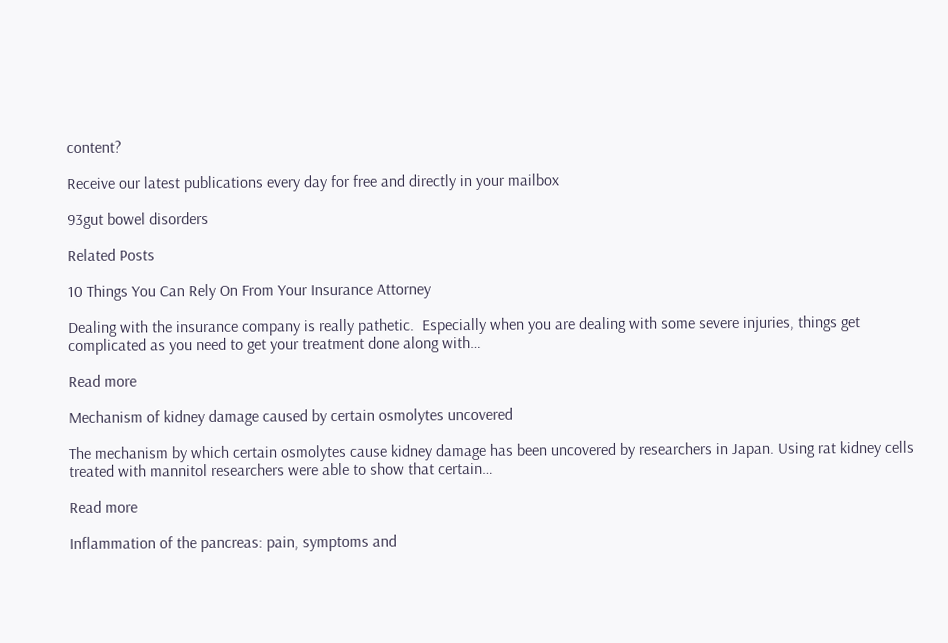content?

Receive our latest publications every day for free and directly in your mailbox

93gut bowel disorders

Related Posts

10 Things You Can Rely On From Your Insurance Attorney

Dealing with the insurance company is really pathetic.  Especially when you are dealing with some severe injuries, things get complicated as you need to get your treatment done along with…

Read more

Mechanism of kidney damage caused by certain osmolytes uncovered

The mechanism by which certain osmolytes cause kidney damage has been uncovered by researchers in Japan. Using rat kidney cells treated with mannitol researchers were able to show that certain…

Read more

Inflammation of the pancreas: pain, symptoms and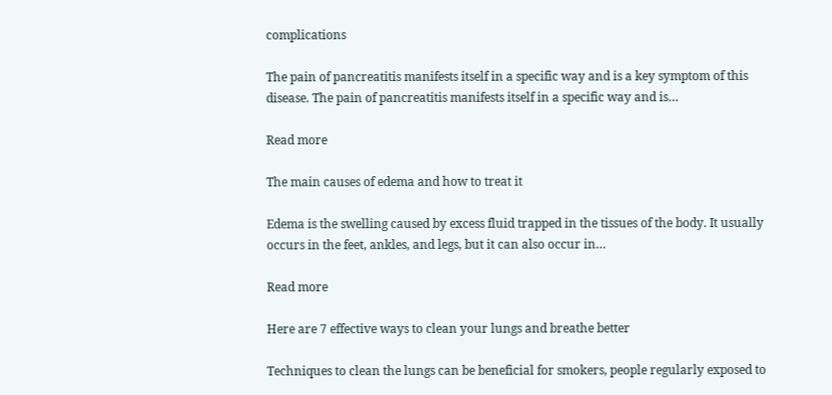complications

The pain of pancreatitis manifests itself in a specific way and is a key symptom of this disease. The pain of pancreatitis manifests itself in a specific way and is…

Read more

The main causes of edema and how to treat it

Edema is the swelling caused by excess fluid trapped in the tissues of the body. It usually occurs in the feet, ankles, and legs, but it can also occur in…

Read more

Here are 7 effective ways to clean your lungs and breathe better

Techniques to clean the lungs can be beneficial for smokers, people regularly exposed to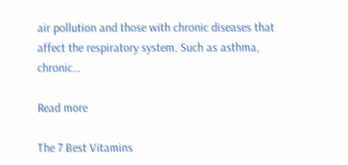air pollution and those with chronic diseases that affect the respiratory system. Such as asthma, chronic…

Read more

The 7 Best Vitamins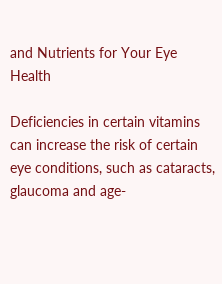and Nutrients for Your Eye Health

Deficiencies in certain vitamins can increase the risk of certain eye conditions, such as cataracts, glaucoma and age-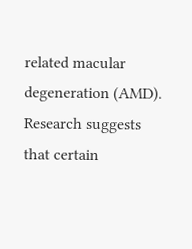related macular degeneration (AMD). Research suggests that certain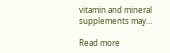vitamin and mineral supplements may…

Read more